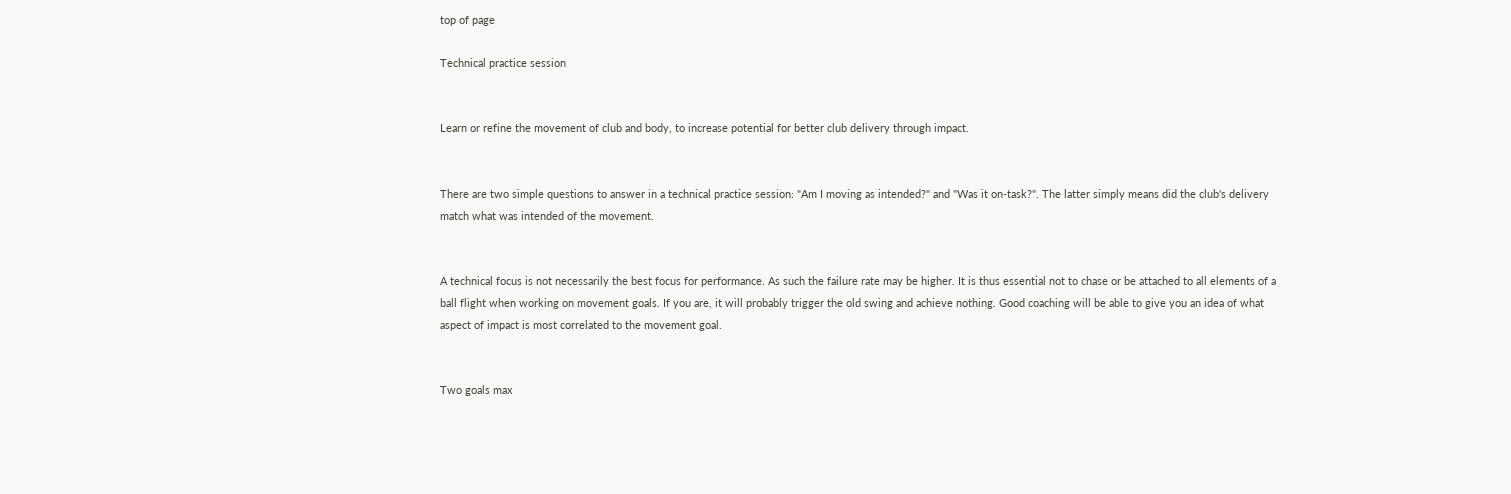top of page

Technical practice session


Learn or refine the movement of club and body, to increase potential for better club delivery through impact.


There are two simple questions to answer in a technical practice session: "Am I moving as intended?" and "Was it on-task?". The latter simply means did the club's delivery match what was intended of the movement.


A technical focus is not necessarily the best focus for performance. As such the failure rate may be higher. It is thus essential not to chase or be attached to all elements of a ball flight when working on movement goals. If you are, it will probably trigger the old swing and achieve nothing. Good coaching will be able to give you an idea of what aspect of impact is most correlated to the movement goal.


Two goals max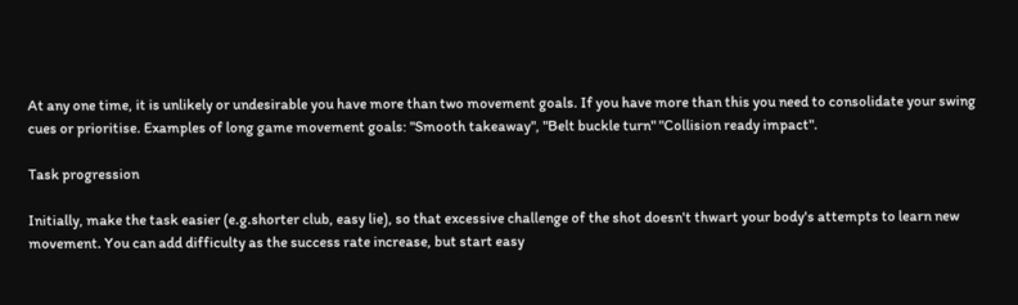At any one time, it is unlikely or undesirable you have more than two movement goals. If you have more than this you need to consolidate your swing cues or prioritise. Examples of long game movement goals: "Smooth takeaway", "Belt buckle turn" "Collision ready impact".

Task progression

Initially, make the task easier (e.g.shorter club, easy lie), so that excessive challenge of the shot doesn't thwart your body's attempts to learn new movement. You can add difficulty as the success rate increase, but start easy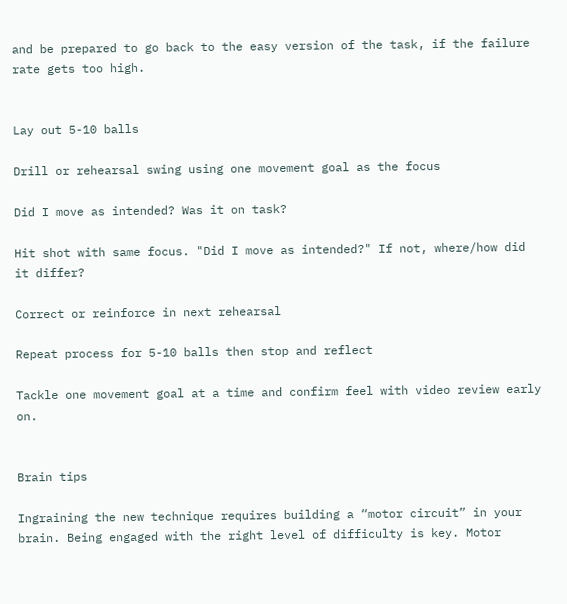and be prepared to go back to the easy version of the task, if the failure rate gets too high.


Lay out 5-10 balls

Drill or rehearsal swing using one movement goal as the focus

Did I move as intended? Was it on task?

Hit shot with same focus. "Did I move as intended?" If not, where/how did it differ?

Correct or reinforce in next rehearsal

Repeat process for 5-10 balls then stop and reflect

Tackle one movement goal at a time and confirm feel with video review early on.


Brain tips

Ingraining the new technique requires building a “motor circuit” in your brain. Being engaged with the right level of difficulty is key. Motor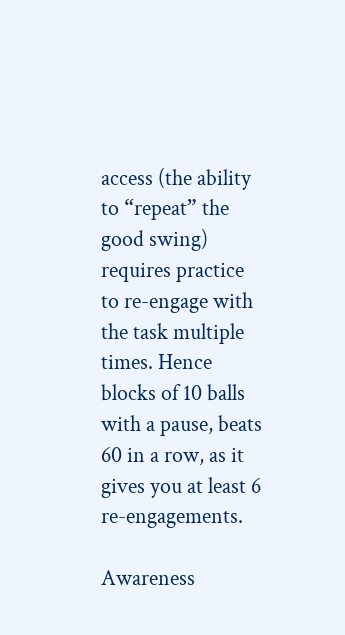access (the ability to “repeat” the good swing) requires practice to re-engage with the task multiple times. Hence blocks of 10 balls with a pause, beats 60 in a row, as it gives you at least 6 re-engagements.

Awareness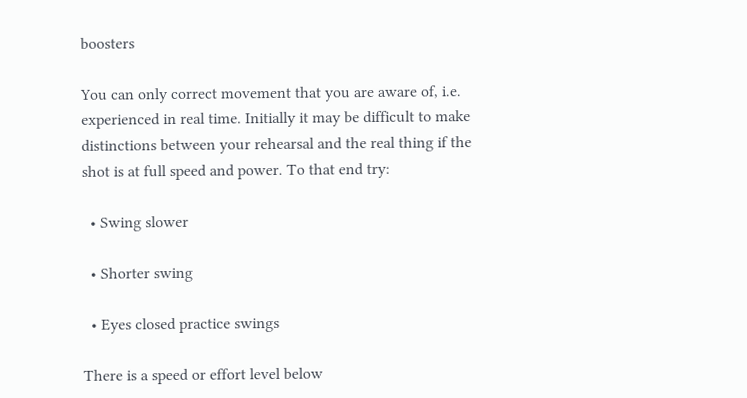boosters

You can only correct movement that you are aware of, i.e. experienced in real time. Initially it may be difficult to make distinctions between your rehearsal and the real thing if the shot is at full speed and power. To that end try:

  • Swing slower

  • Shorter swing

  • Eyes closed practice swings

There is a speed or effort level below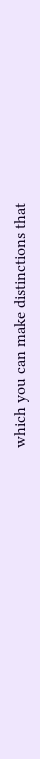which you can make distinctions that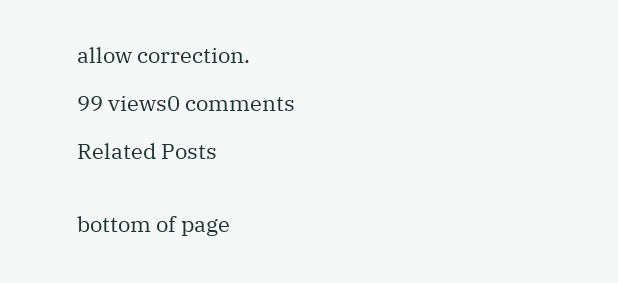allow correction.

99 views0 comments

Related Posts


bottom of page